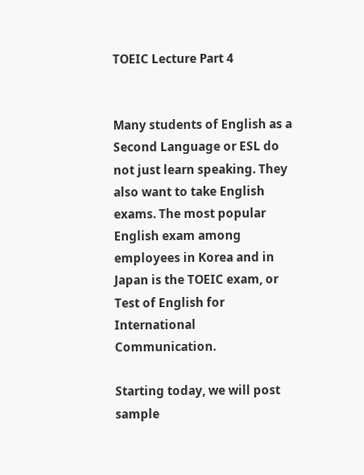TOEIC Lecture Part 4


Many students of English as a Second Language or ESL do not just learn speaking. They also want to take English exams. The most popular English exam among employees in Korea and in Japan is the TOEIC exam, or Test of English for International Communication.

Starting today, we will post sample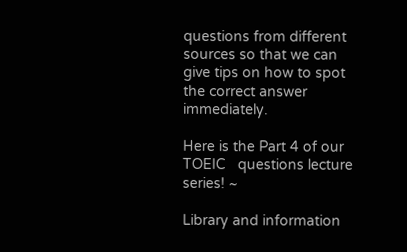questions from different sources so that we can give tips on how to spot the correct answer immediately.

Here is the Part 4 of our TOEIC   questions lecture series! ~

Library and information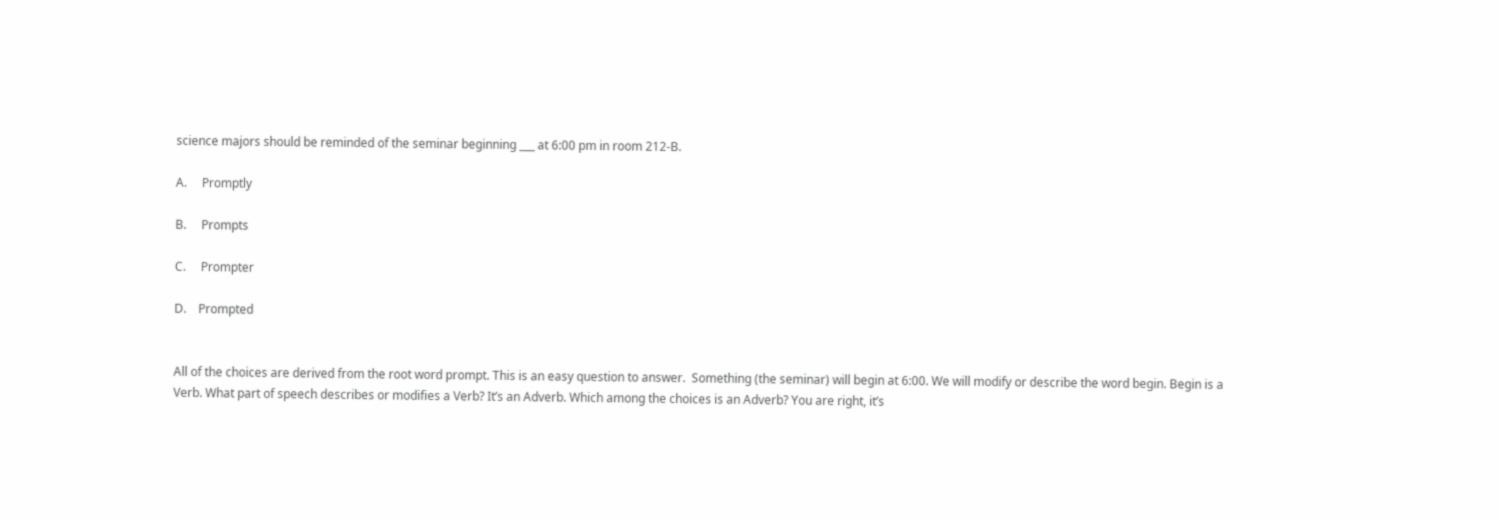science majors should be reminded of the seminar beginning ___ at 6:00 pm in room 212-B.

A.     Promptly

B.     Prompts

C.     Prompter

D.    Prompted


All of the choices are derived from the root word prompt. This is an easy question to answer.  Something (the seminar) will begin at 6:00. We will modify or describe the word begin. Begin is a Verb. What part of speech describes or modifies a Verb? It’s an Adverb. Which among the choices is an Adverb? You are right, it’s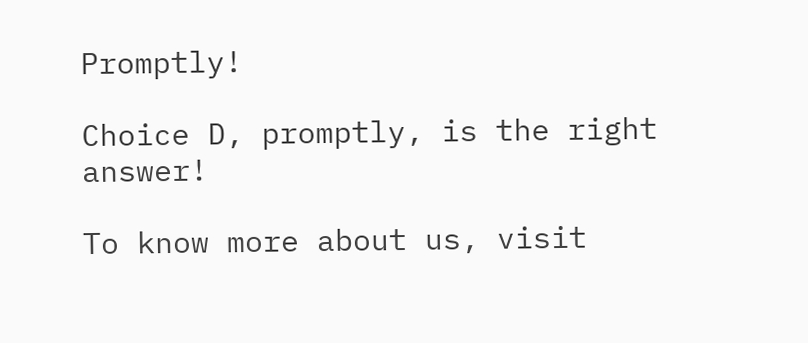Promptly!

Choice D, promptly, is the right answer!

To know more about us, visit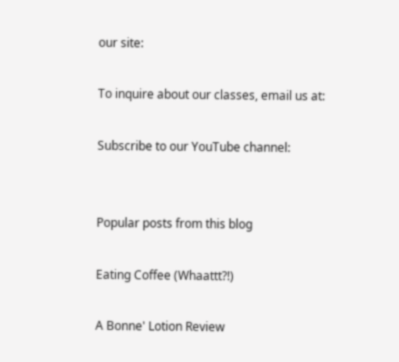our site:

To inquire about our classes, email us at:

Subscribe to our YouTube channel:


Popular posts from this blog

Eating Coffee (Whaattt?!)

A Bonne' Lotion Review